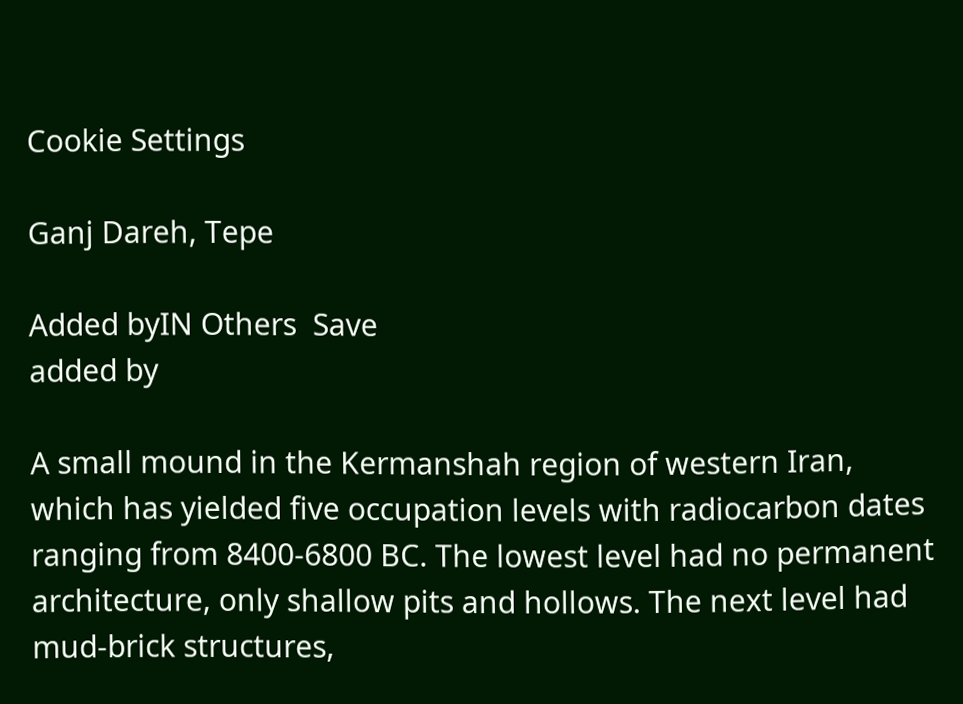Cookie Settings

Ganj Dareh, Tepe

Added byIN Others  Save
added by

A small mound in the Kermanshah region of western Iran, which has yielded five occupation levels with radiocarbon dates ranging from 8400-6800 BC. The lowest level had no permanent architecture, only shallow pits and hollows. The next level had mud-brick structures,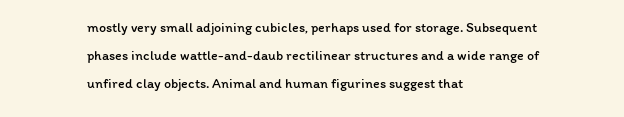mostly very small adjoining cubicles, perhaps used for storage. Subsequent phases include wattle-and-daub rectilinear structures and a wide range of unfired clay objects. Animal and human figurines suggest that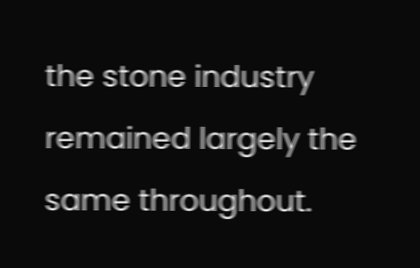the stone industry remained largely the same throughout.